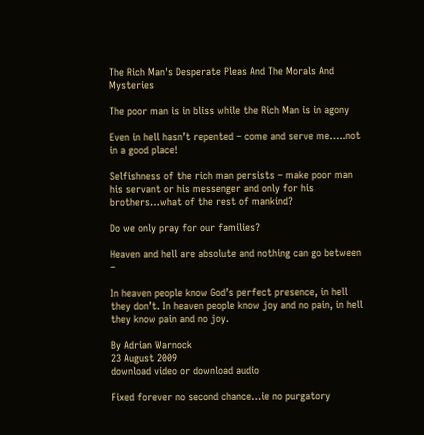The Rich Man's Desperate Pleas And The Morals And Mysteries

The poor man is in bliss while the Rich Man is in agony

Even in hell hasn’t repented – come and serve me…..not in a good place!

Selfishness of the rich man persists – make poor man his servant or his messenger and only for his brothers…what of the rest of mankind?

Do we only pray for our families?

Heaven and hell are absolute and nothing can go between –

In heaven people know God’s perfect presence, in hell they don’t. In heaven people know joy and no pain, in hell they know pain and no joy.

By Adrian Warnock
23 August 2009
download video or download audio

Fixed forever no second chance…ie no purgatory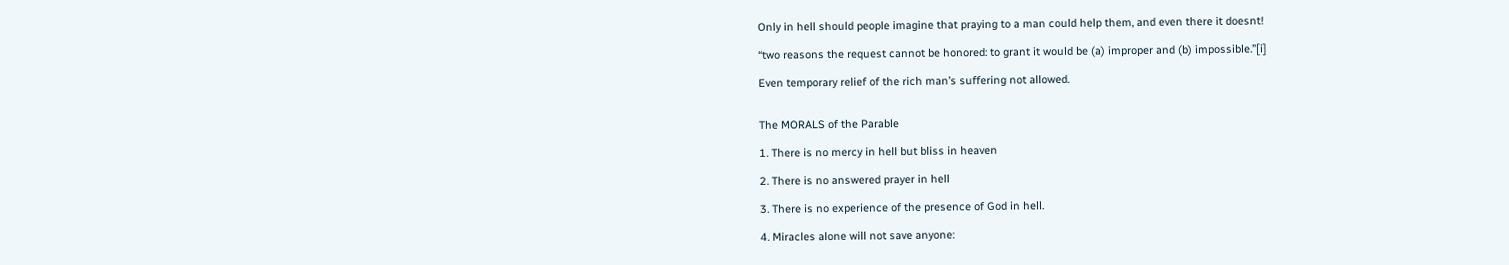Only in hell should people imagine that praying to a man could help them, and even there it doesnt!

“two reasons the request cannot be honored: to grant it would be (a) improper and (b) impossible.”[i]

Even temporary relief of the rich man’s suffering not allowed.


The MORALS of the Parable

1. There is no mercy in hell but bliss in heaven

2. There is no answered prayer in hell

3. There is no experience of the presence of God in hell.

4. Miracles alone will not save anyone: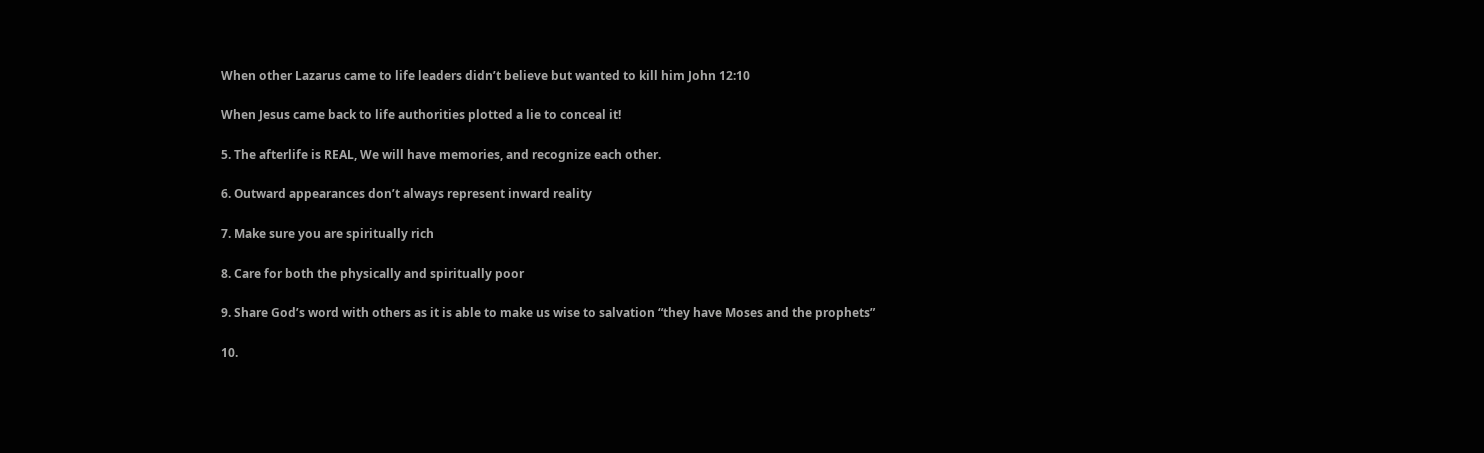When other Lazarus came to life leaders didn’t believe but wanted to kill him John 12:10

When Jesus came back to life authorities plotted a lie to conceal it!

5. The afterlife is REAL, We will have memories, and recognize each other.

6. Outward appearances don’t always represent inward reality

7. Make sure you are spiritually rich

8. Care for both the physically and spiritually poor

9. Share God’s word with others as it is able to make us wise to salvation “they have Moses and the prophets”

10.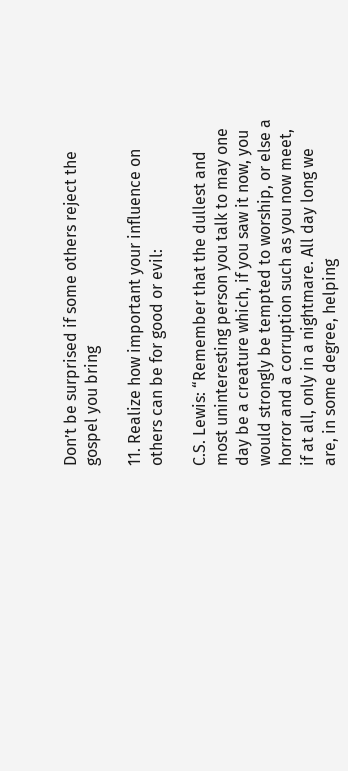Don’t be surprised if some others reject the gospel you bring

11. Realize how important your influence on others can be for good or evil:

C.S. Lewis: “Remember that the dullest and most uninteresting person you talk to may one day be a creature which, if you saw it now, you would strongly be tempted to worship, or else a horror and a corruption such as you now meet, if at all, only in a nightmare. All day long we are, in some degree, helping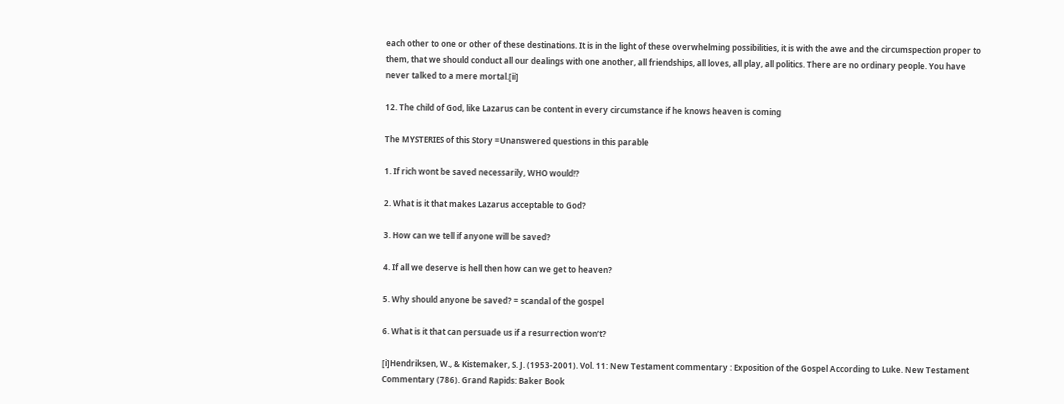each other to one or other of these destinations. It is in the light of these overwhelming possibilities, it is with the awe and the circumspection proper to them, that we should conduct all our dealings with one another, all friendships, all loves, all play, all politics. There are no ordinary people. You have never talked to a mere mortal.[ii]

12. The child of God, like Lazarus can be content in every circumstance if he knows heaven is coming

The MYSTERIES of this Story =Unanswered questions in this parable

1. If rich wont be saved necessarily, WHO would!?

2. What is it that makes Lazarus acceptable to God?

3. How can we tell if anyone will be saved?

4. If all we deserve is hell then how can we get to heaven?

5. Why should anyone be saved? = scandal of the gospel

6. What is it that can persuade us if a resurrection won’t?

[i]Hendriksen, W., & Kistemaker, S. J. (1953-2001). Vol. 11: New Testament commentary : Exposition of the Gospel According to Luke. New Testament Commentary (786). Grand Rapids: Baker Book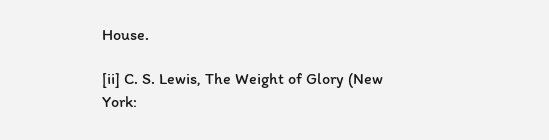House.

[ii] C. S. Lewis, The Weight of Glory (New York: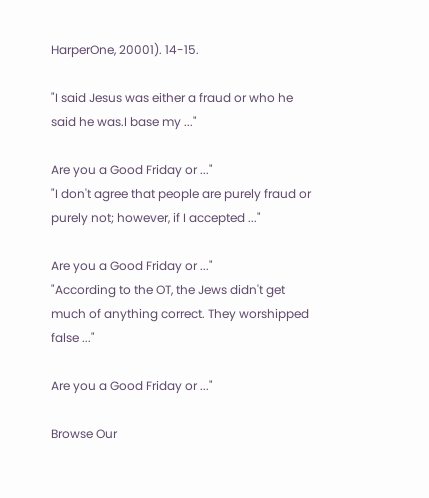HarperOne, 20001). 14-15.

"I said Jesus was either a fraud or who he said he was.I base my ..."

Are you a Good Friday or ..."
"I don't agree that people are purely fraud or purely not; however, if I accepted ..."

Are you a Good Friday or ..."
"According to the OT, the Jews didn't get much of anything correct. They worshipped false ..."

Are you a Good Friday or ..."

Browse Our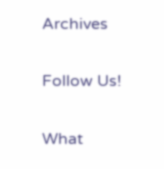Archives

Follow Us!

What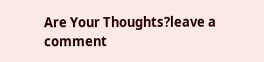Are Your Thoughts?leave a comment